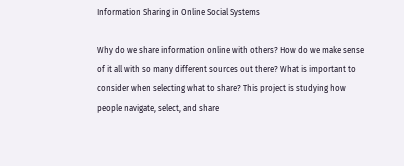Information Sharing in Online Social Systems

Why do we share information online with others? How do we make sense of it all with so many different sources out there? What is important to consider when selecting what to share? This project is studying how people navigate, select, and share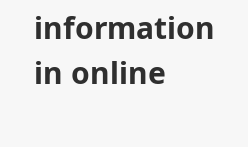information in online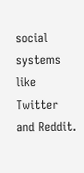social systems like Twitter and Reddit.